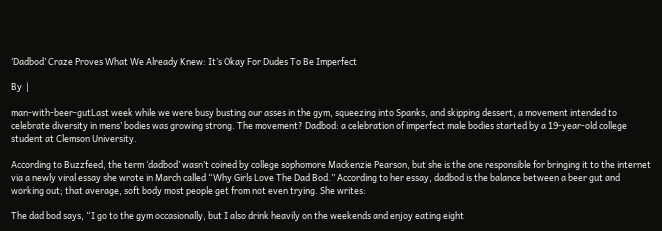‘Dadbod’ Craze Proves What We Already Knew: It’s Okay For Dudes To Be Imperfect

By  |

man-with-beer-gutLast week while we were busy busting our asses in the gym, squeezing into Spanks, and skipping dessert, a movement intended to celebrate diversity in mens’ bodies was growing strong. The movement? Dadbod: a celebration of imperfect male bodies started by a 19-year-old college student at Clemson University.

According to Buzzfeed, the term ‘dadbod’ wasn’t coined by college sophomore Mackenzie Pearson, but she is the one responsible for bringing it to the internet via a newly viral essay she wrote in March called “Why Girls Love The Dad Bod.” According to her essay, dadbod is the balance between a beer gut and working out; that average, soft body most people get from not even trying. She writes:

The dad bod says, “I go to the gym occasionally, but I also drink heavily on the weekends and enjoy eating eight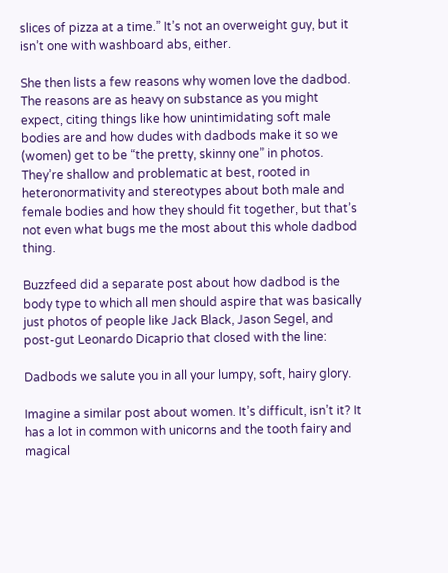slices of pizza at a time.” It’s not an overweight guy, but it isn’t one with washboard abs, either.

She then lists a few reasons why women love the dadbod. The reasons are as heavy on substance as you might expect, citing things like how unintimidating soft male bodies are and how dudes with dadbods make it so we (women) get to be “the pretty, skinny one” in photos. They’re shallow and problematic at best, rooted in heteronormativity and stereotypes about both male and female bodies and how they should fit together, but that’s not even what bugs me the most about this whole dadbod thing.

Buzzfeed did a separate post about how dadbod is the body type to which all men should aspire that was basically just photos of people like Jack Black, Jason Segel, and post-gut Leonardo Dicaprio that closed with the line:

Dadbods we salute you in all your lumpy, soft, hairy glory.

Imagine a similar post about women. It’s difficult, isn’t it? It has a lot in common with unicorns and the tooth fairy and magical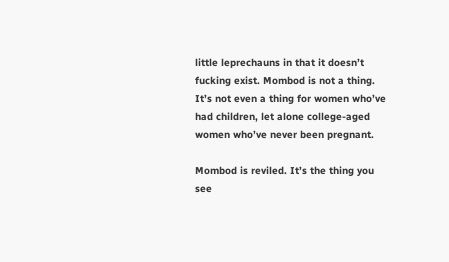little leprechauns in that it doesn’t fucking exist. Mombod is not a thing. It’s not even a thing for women who’ve had children, let alone college-aged women who’ve never been pregnant.

Mombod is reviled. It’s the thing you see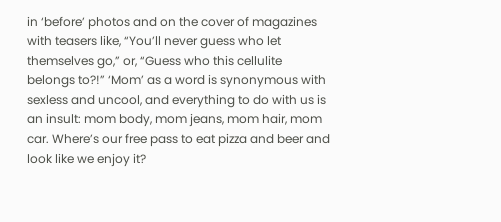in ‘before’ photos and on the cover of magazines with teasers like, “You’ll never guess who let themselves go,” or, “Guess who this cellulite belongs to?!” ‘Mom’ as a word is synonymous with sexless and uncool, and everything to do with us is an insult: mom body, mom jeans, mom hair, mom car. Where’s our free pass to eat pizza and beer and look like we enjoy it?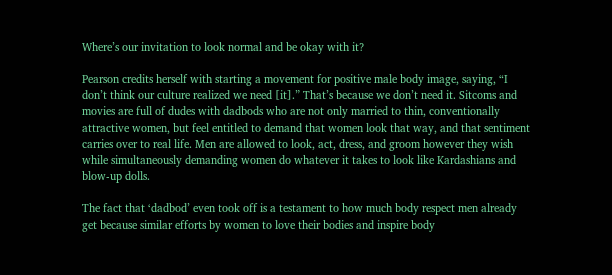Where’s our invitation to look normal and be okay with it?

Pearson credits herself with starting a movement for positive male body image, saying, “I don’t think our culture realized we need [it].” That’s because we don’t need it. Sitcoms and movies are full of dudes with dadbods who are not only married to thin, conventionally attractive women, but feel entitled to demand that women look that way, and that sentiment carries over to real life. Men are allowed to look, act, dress, and groom however they wish while simultaneously demanding women do whatever it takes to look like Kardashians and blow-up dolls.

The fact that ‘dadbod’ even took off is a testament to how much body respect men already get because similar efforts by women to love their bodies and inspire body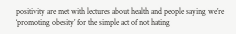positivity are met with lectures about health and people saying we’re ‘promoting obesity’ for the simple act of not hating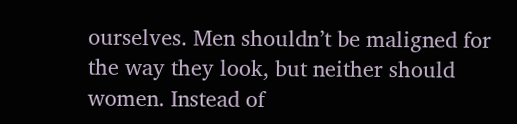ourselves. Men shouldn’t be maligned for the way they look, but neither should women. Instead of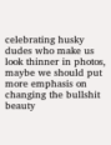celebrating husky dudes who make us look thinner in photos, maybe we should put more emphasis on changing the bullshit beauty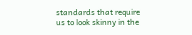standards that require us to look skinny in the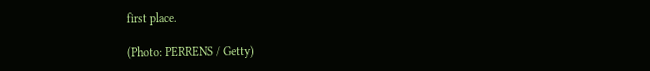first place.

(Photo: PERRENS / Getty)